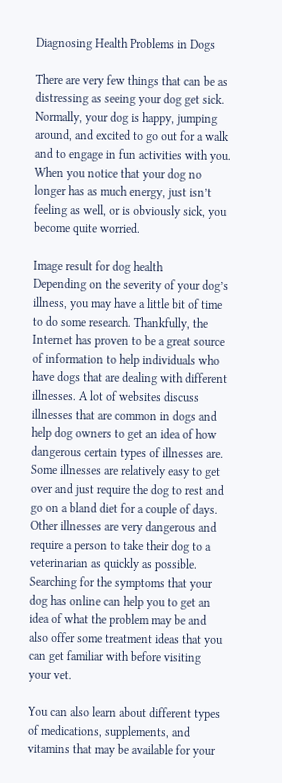Diagnosing Health Problems in Dogs

There are very few things that can be as distressing as seeing your dog get sick. Normally, your dog is happy, jumping around, and excited to go out for a walk and to engage in fun activities with you. When you notice that your dog no longer has as much energy, just isn’t feeling as well, or is obviously sick, you become quite worried.

Image result for dog health
Depending on the severity of your dog’s illness, you may have a little bit of time to do some research. Thankfully, the Internet has proven to be a great source of information to help individuals who have dogs that are dealing with different illnesses. A lot of websites discuss illnesses that are common in dogs and help dog owners to get an idea of how dangerous certain types of illnesses are. Some illnesses are relatively easy to get over and just require the dog to rest and go on a bland diet for a couple of days. Other illnesses are very dangerous and require a person to take their dog to a veterinarian as quickly as possible. Searching for the symptoms that your dog has online can help you to get an idea of what the problem may be and also offer some treatment ideas that you can get familiar with before visiting your vet.

You can also learn about different types of medications, supplements, and vitamins that may be available for your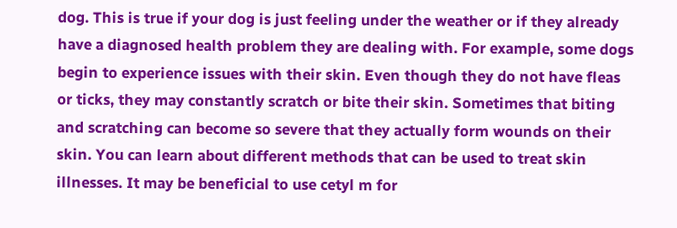dog. This is true if your dog is just feeling under the weather or if they already have a diagnosed health problem they are dealing with. For example, some dogs begin to experience issues with their skin. Even though they do not have fleas or ticks, they may constantly scratch or bite their skin. Sometimes that biting and scratching can become so severe that they actually form wounds on their skin. You can learn about different methods that can be used to treat skin illnesses. It may be beneficial to use cetyl m for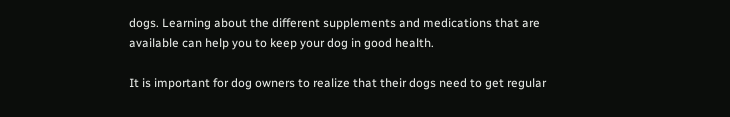dogs. Learning about the different supplements and medications that are available can help you to keep your dog in good health.

It is important for dog owners to realize that their dogs need to get regular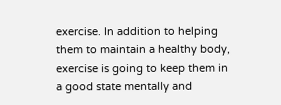exercise. In addition to helping them to maintain a healthy body, exercise is going to keep them in a good state mentally and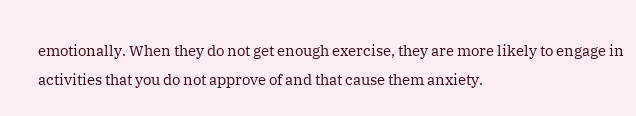emotionally. When they do not get enough exercise, they are more likely to engage in activities that you do not approve of and that cause them anxiety.